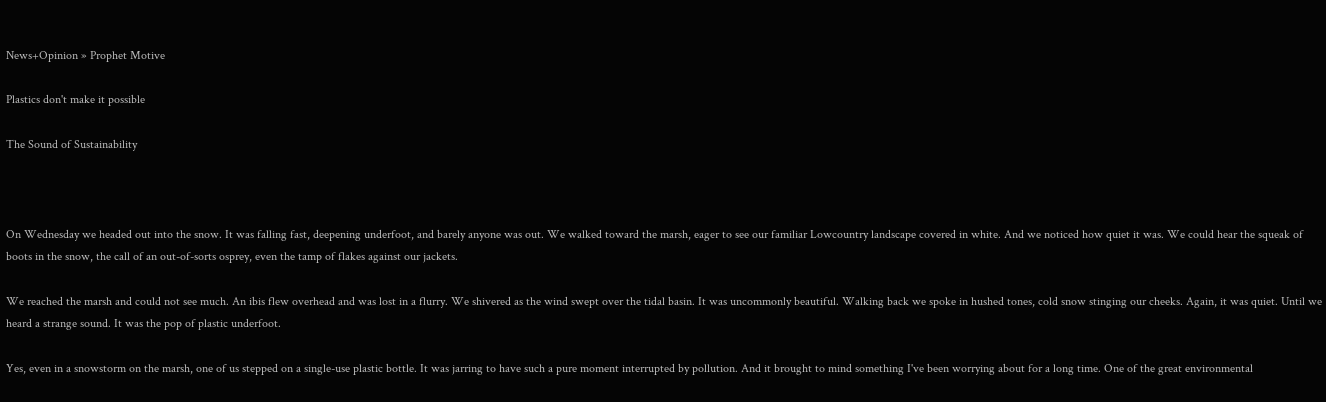News+Opinion » Prophet Motive

Plastics don't make it possible

The Sound of Sustainability



On Wednesday we headed out into the snow. It was falling fast, deepening underfoot, and barely anyone was out. We walked toward the marsh, eager to see our familiar Lowcountry landscape covered in white. And we noticed how quiet it was. We could hear the squeak of boots in the snow, the call of an out-of-sorts osprey, even the tamp of flakes against our jackets.

We reached the marsh and could not see much. An ibis flew overhead and was lost in a flurry. We shivered as the wind swept over the tidal basin. It was uncommonly beautiful. Walking back we spoke in hushed tones, cold snow stinging our cheeks. Again, it was quiet. Until we heard a strange sound. It was the pop of plastic underfoot.

Yes, even in a snowstorm on the marsh, one of us stepped on a single-use plastic bottle. It was jarring to have such a pure moment interrupted by pollution. And it brought to mind something I've been worrying about for a long time. One of the great environmental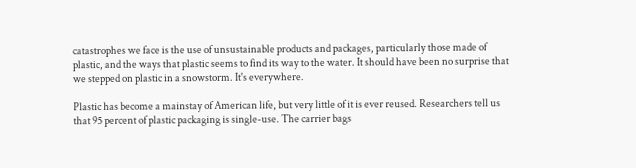catastrophes we face is the use of unsustainable products and packages, particularly those made of plastic, and the ways that plastic seems to find its way to the water. It should have been no surprise that we stepped on plastic in a snowstorm. It's everywhere.

Plastic has become a mainstay of American life, but very little of it is ever reused. Researchers tell us that 95 percent of plastic packaging is single-use. The carrier bags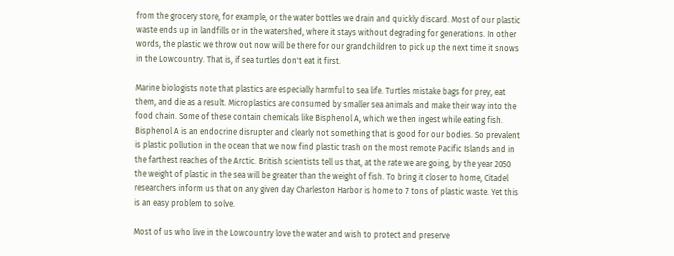from the grocery store, for example, or the water bottles we drain and quickly discard. Most of our plastic waste ends up in landfills or in the watershed, where it stays without degrading for generations. In other words, the plastic we throw out now will be there for our grandchildren to pick up the next time it snows in the Lowcountry. That is, if sea turtles don't eat it first.

Marine biologists note that plastics are especially harmful to sea life. Turtles mistake bags for prey, eat them, and die as a result. Microplastics are consumed by smaller sea animals and make their way into the food chain. Some of these contain chemicals like Bisphenol A, which we then ingest while eating fish. Bisphenol A is an endocrine disrupter and clearly not something that is good for our bodies. So prevalent is plastic pollution in the ocean that we now find plastic trash on the most remote Pacific Islands and in the farthest reaches of the Arctic. British scientists tell us that, at the rate we are going, by the year 2050 the weight of plastic in the sea will be greater than the weight of fish. To bring it closer to home, Citadel researchers inform us that on any given day Charleston Harbor is home to 7 tons of plastic waste. Yet this is an easy problem to solve.

Most of us who live in the Lowcountry love the water and wish to protect and preserve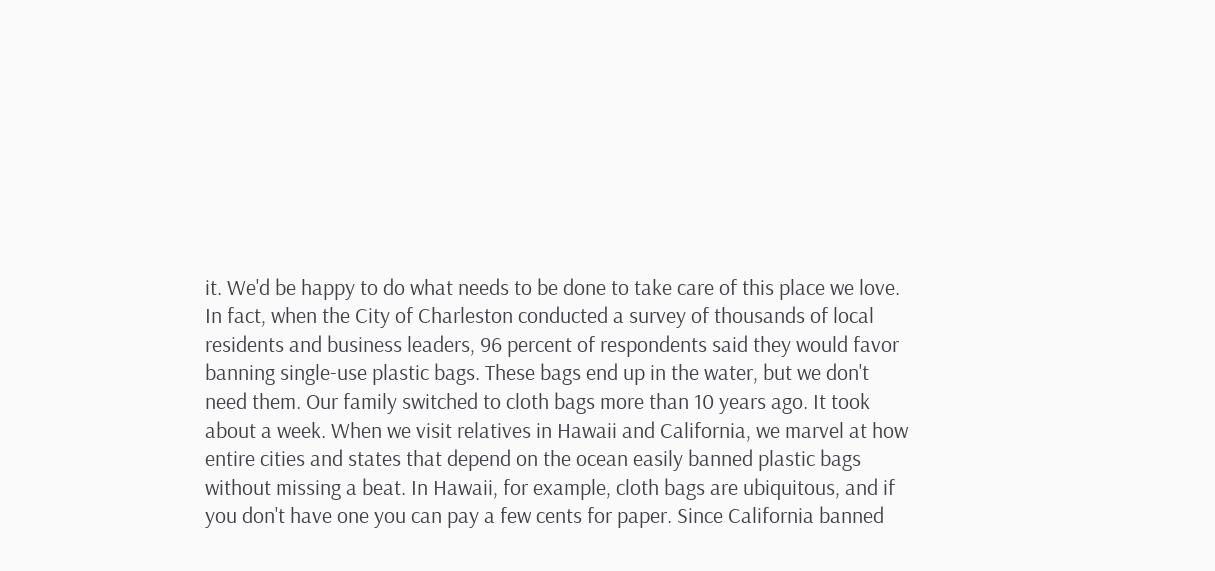it. We'd be happy to do what needs to be done to take care of this place we love. In fact, when the City of Charleston conducted a survey of thousands of local residents and business leaders, 96 percent of respondents said they would favor banning single-use plastic bags. These bags end up in the water, but we don't need them. Our family switched to cloth bags more than 10 years ago. It took about a week. When we visit relatives in Hawaii and California, we marvel at how entire cities and states that depend on the ocean easily banned plastic bags without missing a beat. In Hawaii, for example, cloth bags are ubiquitous, and if you don't have one you can pay a few cents for paper. Since California banned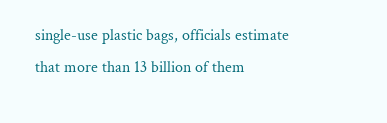single-use plastic bags, officials estimate that more than 13 billion of them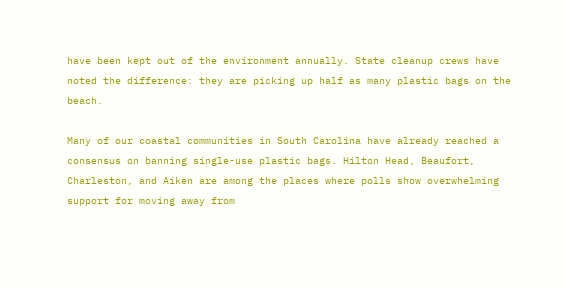have been kept out of the environment annually. State cleanup crews have noted the difference: they are picking up half as many plastic bags on the beach.

Many of our coastal communities in South Carolina have already reached a consensus on banning single-use plastic bags. Hilton Head, Beaufort, Charleston, and Aiken are among the places where polls show overwhelming support for moving away from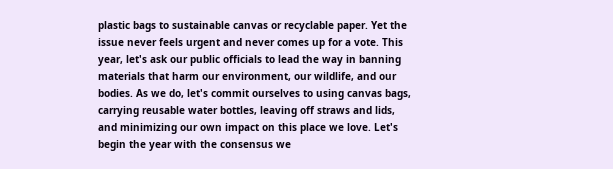plastic bags to sustainable canvas or recyclable paper. Yet the issue never feels urgent and never comes up for a vote. This year, let's ask our public officials to lead the way in banning materials that harm our environment, our wildlife, and our bodies. As we do, let's commit ourselves to using canvas bags, carrying reusable water bottles, leaving off straws and lids, and minimizing our own impact on this place we love. Let's begin the year with the consensus we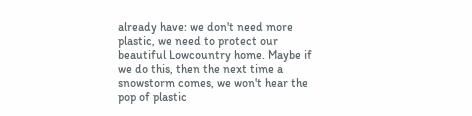already have: we don't need more plastic, we need to protect our beautiful Lowcountry home. Maybe if we do this, then the next time a snowstorm comes, we won't hear the pop of plastic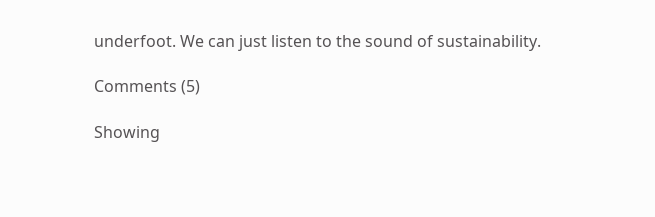underfoot. We can just listen to the sound of sustainability.

Comments (5)

Showing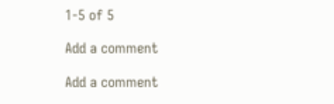1-5 of 5

Add a comment

Add a comment